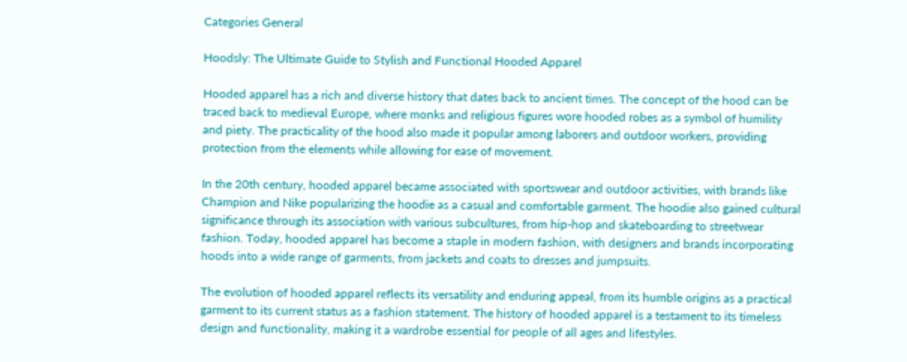Categories General

Hoodsly: The Ultimate Guide to Stylish and Functional Hooded Apparel

Hooded apparel has a rich and diverse history that dates back to ancient times. The concept of the hood can be traced back to medieval Europe, where monks and religious figures wore hooded robes as a symbol of humility and piety. The practicality of the hood also made it popular among laborers and outdoor workers, providing protection from the elements while allowing for ease of movement.

In the 20th century, hooded apparel became associated with sportswear and outdoor activities, with brands like Champion and Nike popularizing the hoodie as a casual and comfortable garment. The hoodie also gained cultural significance through its association with various subcultures, from hip-hop and skateboarding to streetwear fashion. Today, hooded apparel has become a staple in modern fashion, with designers and brands incorporating hoods into a wide range of garments, from jackets and coats to dresses and jumpsuits.

The evolution of hooded apparel reflects its versatility and enduring appeal, from its humble origins as a practical garment to its current status as a fashion statement. The history of hooded apparel is a testament to its timeless design and functionality, making it a wardrobe essential for people of all ages and lifestyles.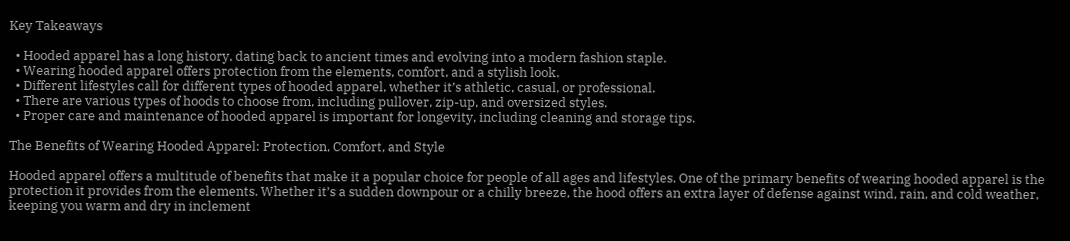Key Takeaways

  • Hooded apparel has a long history, dating back to ancient times and evolving into a modern fashion staple.
  • Wearing hooded apparel offers protection from the elements, comfort, and a stylish look.
  • Different lifestyles call for different types of hooded apparel, whether it’s athletic, casual, or professional.
  • There are various types of hoods to choose from, including pullover, zip-up, and oversized styles.
  • Proper care and maintenance of hooded apparel is important for longevity, including cleaning and storage tips.

The Benefits of Wearing Hooded Apparel: Protection, Comfort, and Style

Hooded apparel offers a multitude of benefits that make it a popular choice for people of all ages and lifestyles. One of the primary benefits of wearing hooded apparel is the protection it provides from the elements. Whether it’s a sudden downpour or a chilly breeze, the hood offers an extra layer of defense against wind, rain, and cold weather, keeping you warm and dry in inclement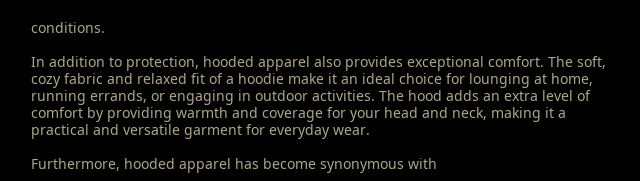conditions.

In addition to protection, hooded apparel also provides exceptional comfort. The soft, cozy fabric and relaxed fit of a hoodie make it an ideal choice for lounging at home, running errands, or engaging in outdoor activities. The hood adds an extra level of comfort by providing warmth and coverage for your head and neck, making it a practical and versatile garment for everyday wear.

Furthermore, hooded apparel has become synonymous with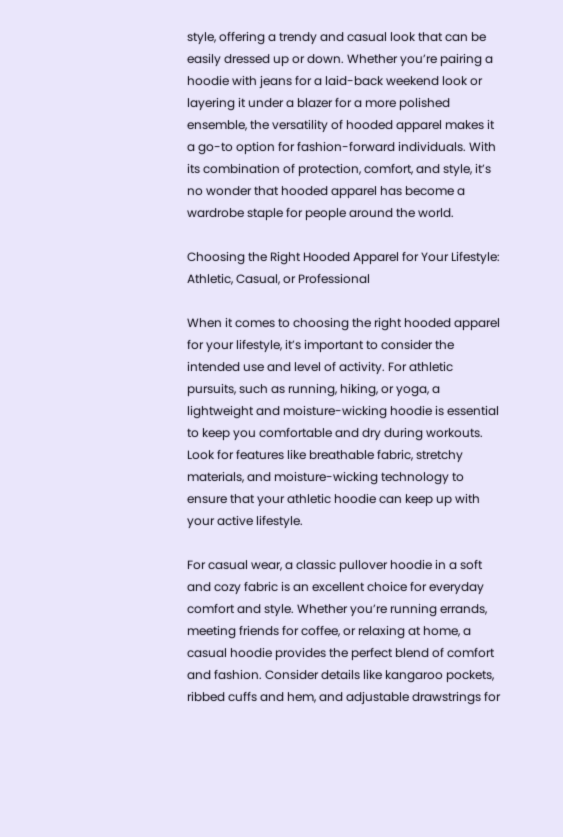style, offering a trendy and casual look that can be easily dressed up or down. Whether you’re pairing a hoodie with jeans for a laid-back weekend look or layering it under a blazer for a more polished ensemble, the versatility of hooded apparel makes it a go-to option for fashion-forward individuals. With its combination of protection, comfort, and style, it’s no wonder that hooded apparel has become a wardrobe staple for people around the world.

Choosing the Right Hooded Apparel for Your Lifestyle: Athletic, Casual, or Professional

When it comes to choosing the right hooded apparel for your lifestyle, it’s important to consider the intended use and level of activity. For athletic pursuits, such as running, hiking, or yoga, a lightweight and moisture-wicking hoodie is essential to keep you comfortable and dry during workouts. Look for features like breathable fabric, stretchy materials, and moisture-wicking technology to ensure that your athletic hoodie can keep up with your active lifestyle.

For casual wear, a classic pullover hoodie in a soft and cozy fabric is an excellent choice for everyday comfort and style. Whether you’re running errands, meeting friends for coffee, or relaxing at home, a casual hoodie provides the perfect blend of comfort and fashion. Consider details like kangaroo pockets, ribbed cuffs and hem, and adjustable drawstrings for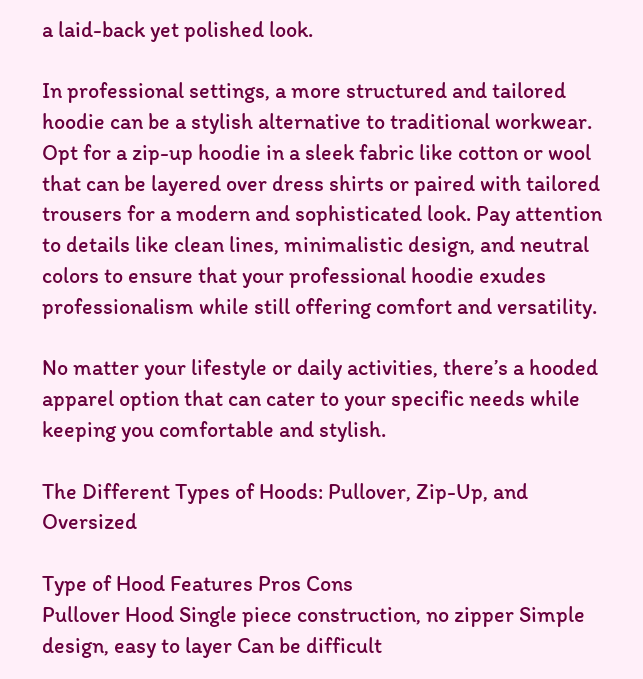a laid-back yet polished look.

In professional settings, a more structured and tailored hoodie can be a stylish alternative to traditional workwear. Opt for a zip-up hoodie in a sleek fabric like cotton or wool that can be layered over dress shirts or paired with tailored trousers for a modern and sophisticated look. Pay attention to details like clean lines, minimalistic design, and neutral colors to ensure that your professional hoodie exudes professionalism while still offering comfort and versatility.

No matter your lifestyle or daily activities, there’s a hooded apparel option that can cater to your specific needs while keeping you comfortable and stylish.

The Different Types of Hoods: Pullover, Zip-Up, and Oversized

Type of Hood Features Pros Cons
Pullover Hood Single piece construction, no zipper Simple design, easy to layer Can be difficult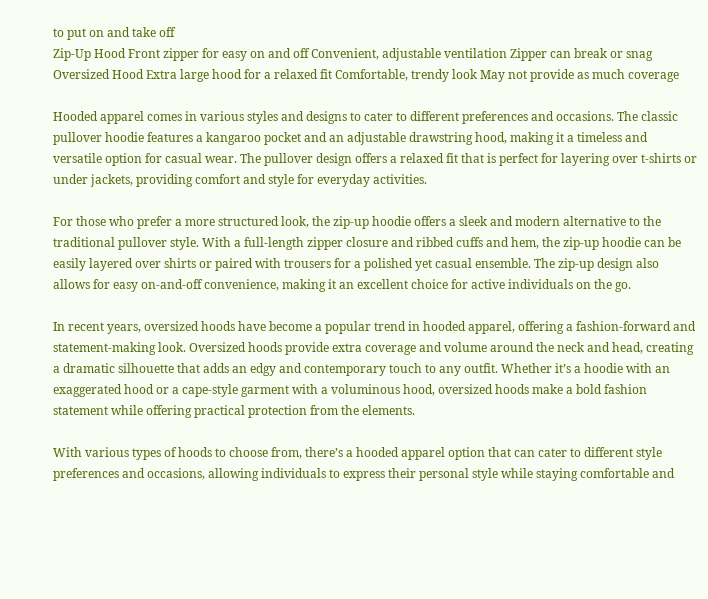to put on and take off
Zip-Up Hood Front zipper for easy on and off Convenient, adjustable ventilation Zipper can break or snag
Oversized Hood Extra large hood for a relaxed fit Comfortable, trendy look May not provide as much coverage

Hooded apparel comes in various styles and designs to cater to different preferences and occasions. The classic pullover hoodie features a kangaroo pocket and an adjustable drawstring hood, making it a timeless and versatile option for casual wear. The pullover design offers a relaxed fit that is perfect for layering over t-shirts or under jackets, providing comfort and style for everyday activities.

For those who prefer a more structured look, the zip-up hoodie offers a sleek and modern alternative to the traditional pullover style. With a full-length zipper closure and ribbed cuffs and hem, the zip-up hoodie can be easily layered over shirts or paired with trousers for a polished yet casual ensemble. The zip-up design also allows for easy on-and-off convenience, making it an excellent choice for active individuals on the go.

In recent years, oversized hoods have become a popular trend in hooded apparel, offering a fashion-forward and statement-making look. Oversized hoods provide extra coverage and volume around the neck and head, creating a dramatic silhouette that adds an edgy and contemporary touch to any outfit. Whether it’s a hoodie with an exaggerated hood or a cape-style garment with a voluminous hood, oversized hoods make a bold fashion statement while offering practical protection from the elements.

With various types of hoods to choose from, there’s a hooded apparel option that can cater to different style preferences and occasions, allowing individuals to express their personal style while staying comfortable and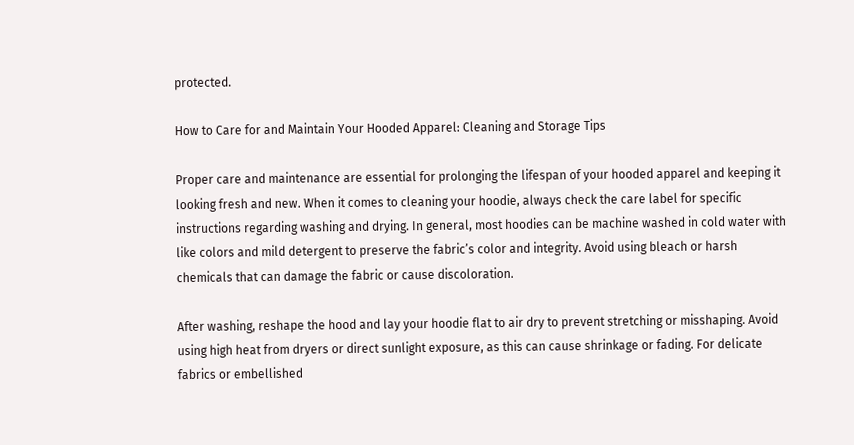protected.

How to Care for and Maintain Your Hooded Apparel: Cleaning and Storage Tips

Proper care and maintenance are essential for prolonging the lifespan of your hooded apparel and keeping it looking fresh and new. When it comes to cleaning your hoodie, always check the care label for specific instructions regarding washing and drying. In general, most hoodies can be machine washed in cold water with like colors and mild detergent to preserve the fabric’s color and integrity. Avoid using bleach or harsh chemicals that can damage the fabric or cause discoloration.

After washing, reshape the hood and lay your hoodie flat to air dry to prevent stretching or misshaping. Avoid using high heat from dryers or direct sunlight exposure, as this can cause shrinkage or fading. For delicate fabrics or embellished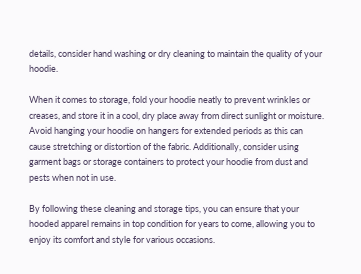details, consider hand washing or dry cleaning to maintain the quality of your hoodie.

When it comes to storage, fold your hoodie neatly to prevent wrinkles or creases, and store it in a cool, dry place away from direct sunlight or moisture. Avoid hanging your hoodie on hangers for extended periods as this can cause stretching or distortion of the fabric. Additionally, consider using garment bags or storage containers to protect your hoodie from dust and pests when not in use.

By following these cleaning and storage tips, you can ensure that your hooded apparel remains in top condition for years to come, allowing you to enjoy its comfort and style for various occasions.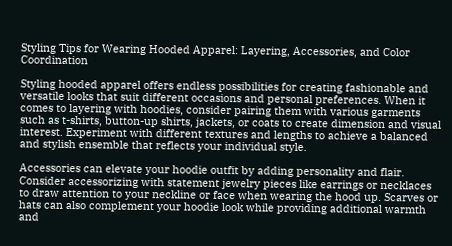Styling Tips for Wearing Hooded Apparel: Layering, Accessories, and Color Coordination

Styling hooded apparel offers endless possibilities for creating fashionable and versatile looks that suit different occasions and personal preferences. When it comes to layering with hoodies, consider pairing them with various garments such as t-shirts, button-up shirts, jackets, or coats to create dimension and visual interest. Experiment with different textures and lengths to achieve a balanced and stylish ensemble that reflects your individual style.

Accessories can elevate your hoodie outfit by adding personality and flair. Consider accessorizing with statement jewelry pieces like earrings or necklaces to draw attention to your neckline or face when wearing the hood up. Scarves or hats can also complement your hoodie look while providing additional warmth and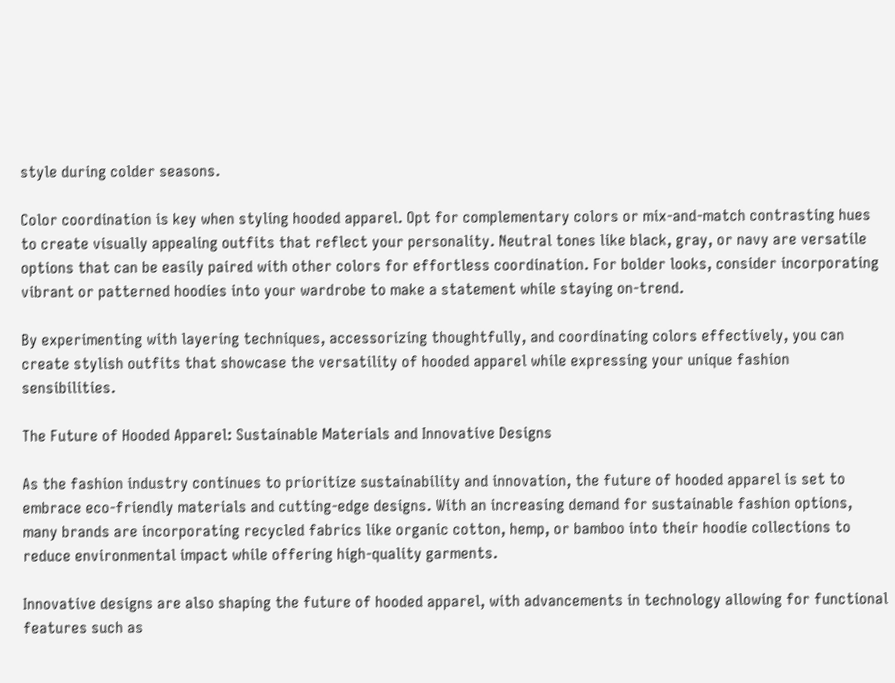style during colder seasons.

Color coordination is key when styling hooded apparel. Opt for complementary colors or mix-and-match contrasting hues to create visually appealing outfits that reflect your personality. Neutral tones like black, gray, or navy are versatile options that can be easily paired with other colors for effortless coordination. For bolder looks, consider incorporating vibrant or patterned hoodies into your wardrobe to make a statement while staying on-trend.

By experimenting with layering techniques, accessorizing thoughtfully, and coordinating colors effectively, you can create stylish outfits that showcase the versatility of hooded apparel while expressing your unique fashion sensibilities.

The Future of Hooded Apparel: Sustainable Materials and Innovative Designs

As the fashion industry continues to prioritize sustainability and innovation, the future of hooded apparel is set to embrace eco-friendly materials and cutting-edge designs. With an increasing demand for sustainable fashion options, many brands are incorporating recycled fabrics like organic cotton, hemp, or bamboo into their hoodie collections to reduce environmental impact while offering high-quality garments.

Innovative designs are also shaping the future of hooded apparel, with advancements in technology allowing for functional features such as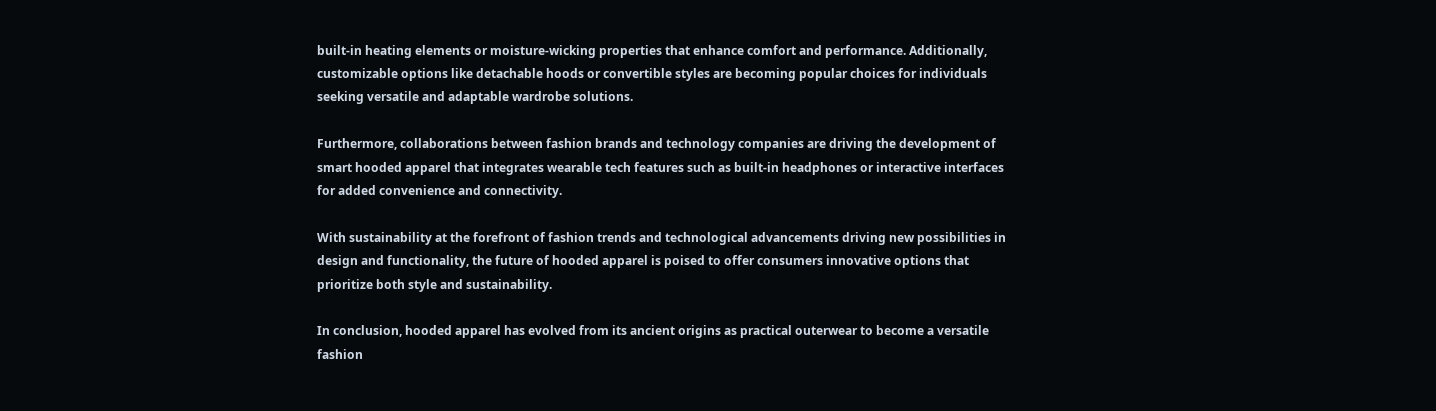built-in heating elements or moisture-wicking properties that enhance comfort and performance. Additionally, customizable options like detachable hoods or convertible styles are becoming popular choices for individuals seeking versatile and adaptable wardrobe solutions.

Furthermore, collaborations between fashion brands and technology companies are driving the development of smart hooded apparel that integrates wearable tech features such as built-in headphones or interactive interfaces for added convenience and connectivity.

With sustainability at the forefront of fashion trends and technological advancements driving new possibilities in design and functionality, the future of hooded apparel is poised to offer consumers innovative options that prioritize both style and sustainability.

In conclusion, hooded apparel has evolved from its ancient origins as practical outerwear to become a versatile fashion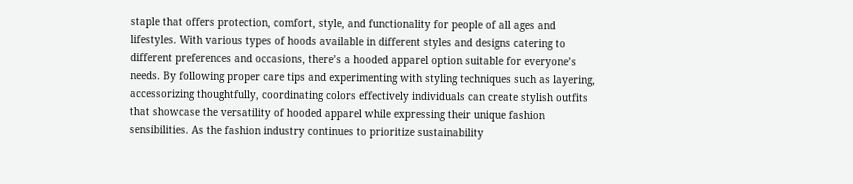staple that offers protection, comfort, style, and functionality for people of all ages and lifestyles. With various types of hoods available in different styles and designs catering to different preferences and occasions, there’s a hooded apparel option suitable for everyone’s needs. By following proper care tips and experimenting with styling techniques such as layering, accessorizing thoughtfully, coordinating colors effectively individuals can create stylish outfits that showcase the versatility of hooded apparel while expressing their unique fashion sensibilities. As the fashion industry continues to prioritize sustainability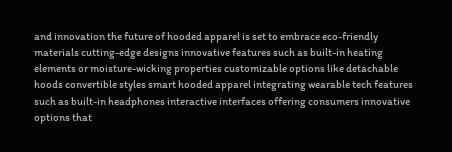and innovation the future of hooded apparel is set to embrace eco-friendly materials cutting-edge designs innovative features such as built-in heating elements or moisture-wicking properties customizable options like detachable hoods convertible styles smart hooded apparel integrating wearable tech features such as built-in headphones interactive interfaces offering consumers innovative options that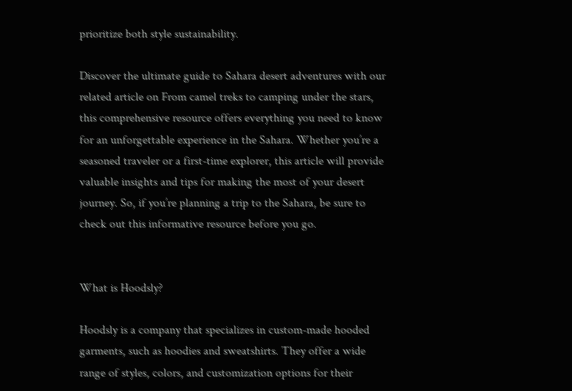prioritize both style sustainability.

Discover the ultimate guide to Sahara desert adventures with our related article on From camel treks to camping under the stars, this comprehensive resource offers everything you need to know for an unforgettable experience in the Sahara. Whether you’re a seasoned traveler or a first-time explorer, this article will provide valuable insights and tips for making the most of your desert journey. So, if you’re planning a trip to the Sahara, be sure to check out this informative resource before you go.


What is Hoodsly?

Hoodsly is a company that specializes in custom-made hooded garments, such as hoodies and sweatshirts. They offer a wide range of styles, colors, and customization options for their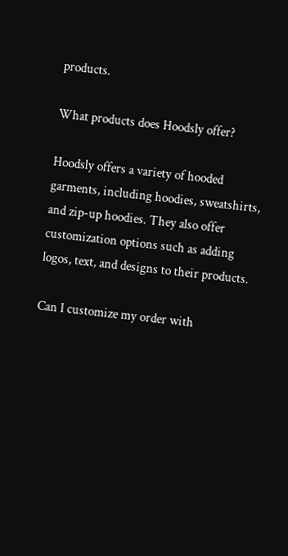products.

What products does Hoodsly offer?

Hoodsly offers a variety of hooded garments, including hoodies, sweatshirts, and zip-up hoodies. They also offer customization options such as adding logos, text, and designs to their products.

Can I customize my order with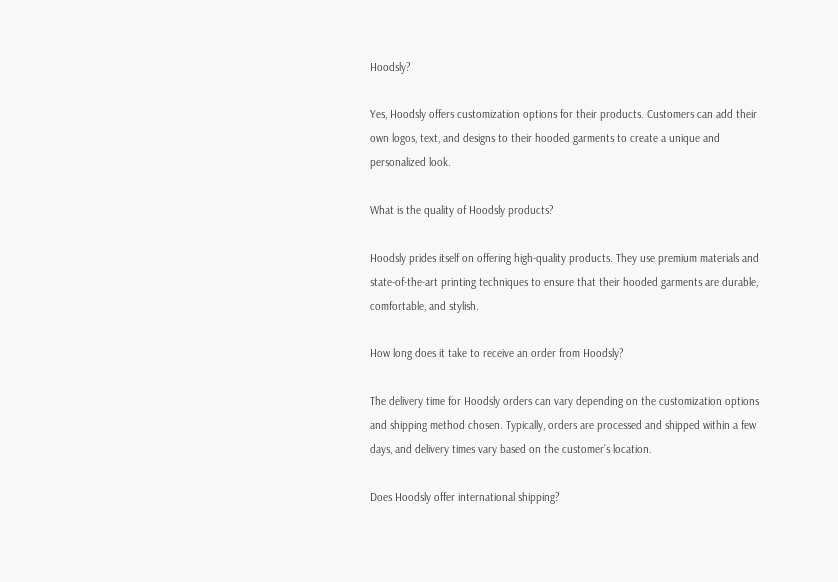Hoodsly?

Yes, Hoodsly offers customization options for their products. Customers can add their own logos, text, and designs to their hooded garments to create a unique and personalized look.

What is the quality of Hoodsly products?

Hoodsly prides itself on offering high-quality products. They use premium materials and state-of-the-art printing techniques to ensure that their hooded garments are durable, comfortable, and stylish.

How long does it take to receive an order from Hoodsly?

The delivery time for Hoodsly orders can vary depending on the customization options and shipping method chosen. Typically, orders are processed and shipped within a few days, and delivery times vary based on the customer’s location.

Does Hoodsly offer international shipping?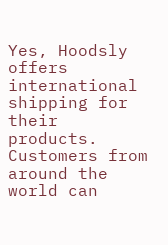Yes, Hoodsly offers international shipping for their products. Customers from around the world can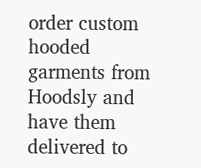order custom hooded garments from Hoodsly and have them delivered to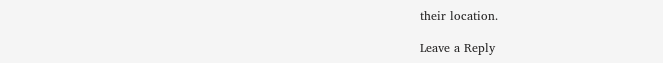their location.

Leave a Reply